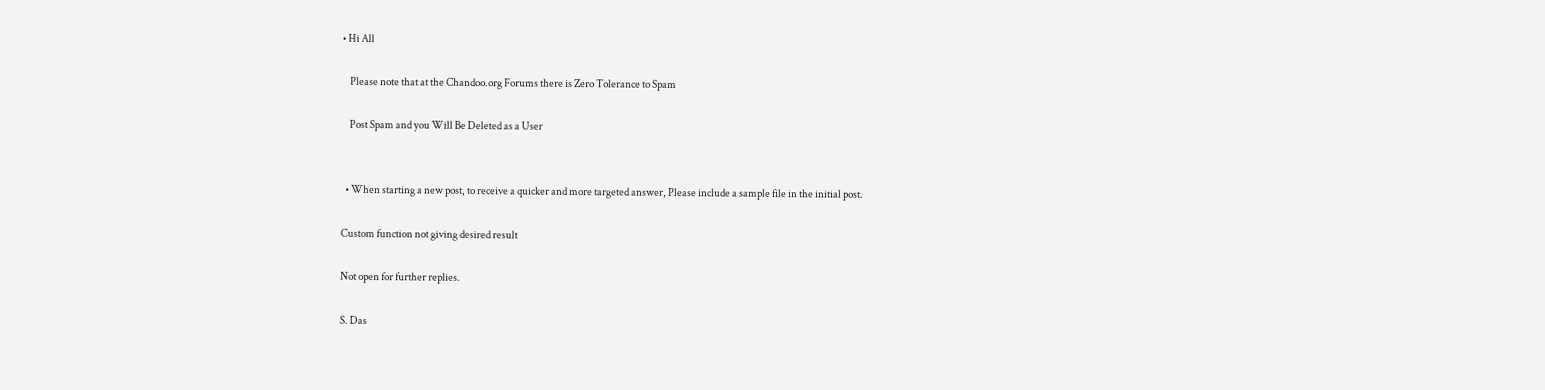• Hi All

    Please note that at the Chandoo.org Forums there is Zero Tolerance to Spam

    Post Spam and you Will Be Deleted as a User


  • When starting a new post, to receive a quicker and more targeted answer, Please include a sample file in the initial post.

Custom function not giving desired result

Not open for further replies.

S. Das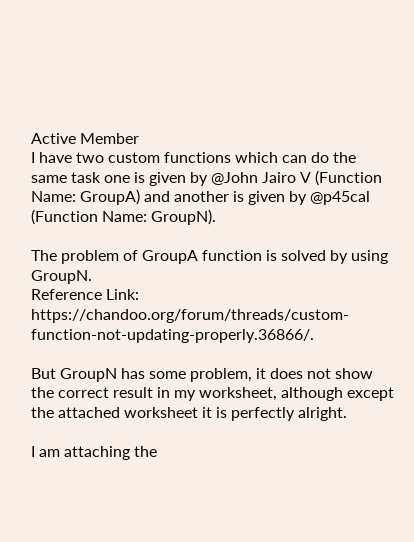Active Member
I have two custom functions which can do the same task one is given by @John Jairo V (Function Name: GroupA) and another is given by @p45cal (Function Name: GroupN).

The problem of GroupA function is solved by using GroupN.
Reference Link: https://chandoo.org/forum/threads/custom-function-not-updating-properly.36866/.

But GroupN has some problem, it does not show the correct result in my worksheet, although except the attached worksheet it is perfectly alright.

I am attaching the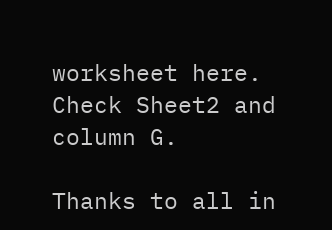worksheet here. Check Sheet2 and column G.

Thanks to all in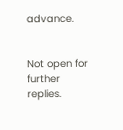advance.


Not open for further replies.